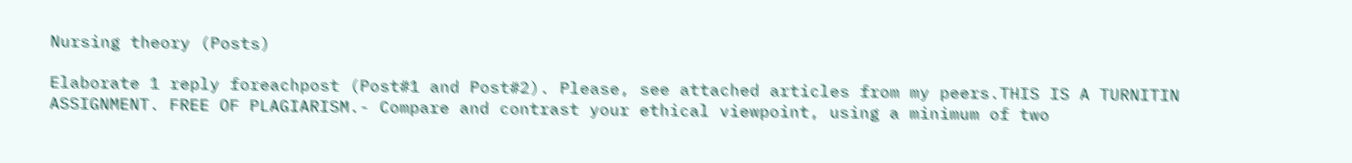Nursing theory (Posts)

Elaborate 1 reply foreachpost (Post#1 and Post#2). Please, see attached articles from my peers.THIS IS A TURNITIN ASSIGNMENT. FREE OF PLAGIARISM.- Compare and contrast your ethical viewpoint, using a minimum of two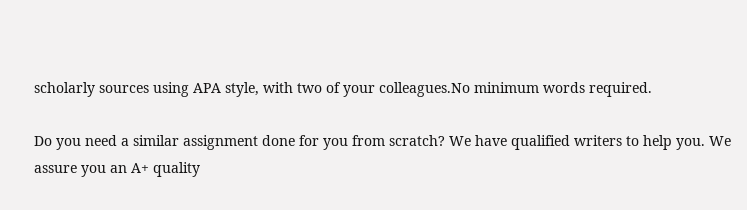scholarly sources using APA style, with two of your colleagues.No minimum words required.

Do you need a similar assignment done for you from scratch? We have qualified writers to help you. We assure you an A+ quality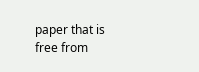paper that is free from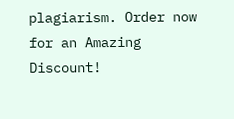plagiarism. Order now for an Amazing Discount!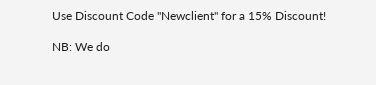Use Discount Code "Newclient" for a 15% Discount!

NB: We do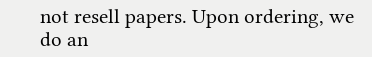not resell papers. Upon ordering, we do an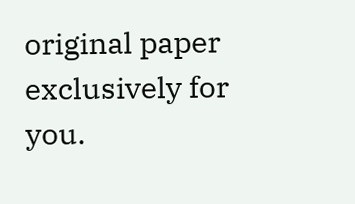original paper exclusively for you.